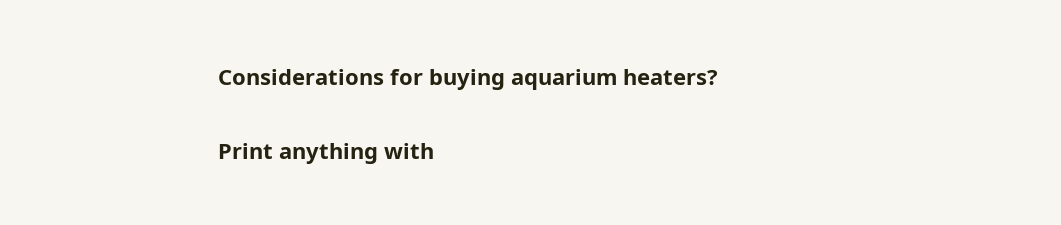Considerations for buying aquarium heaters?

Print anything with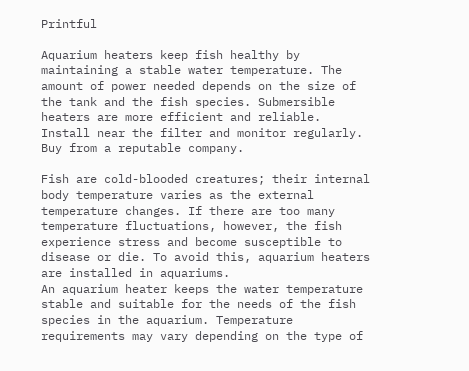Printful

Aquarium heaters keep fish healthy by maintaining a stable water temperature. The amount of power needed depends on the size of the tank and the fish species. Submersible heaters are more efficient and reliable. Install near the filter and monitor regularly. Buy from a reputable company.

Fish are cold-blooded creatures; their internal body temperature varies as the external temperature changes. If there are too many temperature fluctuations, however, the fish experience stress and become susceptible to disease or die. To avoid this, aquarium heaters are installed in aquariums.
An aquarium heater keeps the water temperature stable and suitable for the needs of the fish species in the aquarium. Temperature requirements may vary depending on the type of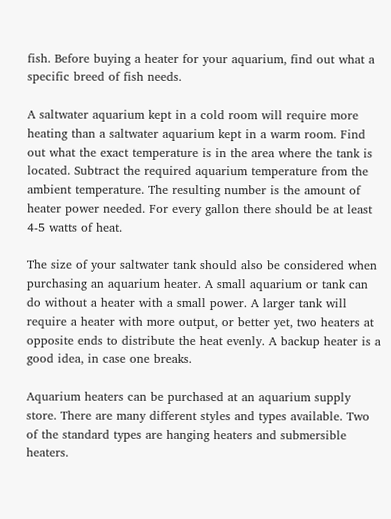fish. Before buying a heater for your aquarium, find out what a specific breed of fish needs.

A saltwater aquarium kept in a cold room will require more heating than a saltwater aquarium kept in a warm room. Find out what the exact temperature is in the area where the tank is located. Subtract the required aquarium temperature from the ambient temperature. The resulting number is the amount of heater power needed. For every gallon there should be at least 4-5 watts of heat.

The size of your saltwater tank should also be considered when purchasing an aquarium heater. A small aquarium or tank can do without a heater with a small power. A larger tank will require a heater with more output, or better yet, two heaters at opposite ends to distribute the heat evenly. A backup heater is a good idea, in case one breaks.

Aquarium heaters can be purchased at an aquarium supply store. There are many different styles and types available. Two of the standard types are hanging heaters and submersible heaters.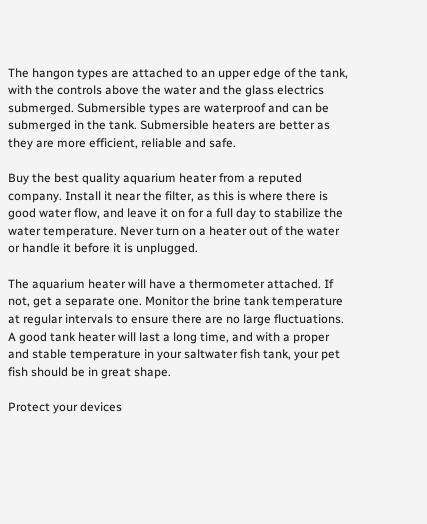The hangon types are attached to an upper edge of the tank, with the controls above the water and the glass electrics submerged. Submersible types are waterproof and can be submerged in the tank. Submersible heaters are better as they are more efficient, reliable and safe.

Buy the best quality aquarium heater from a reputed company. Install it near the filter, as this is where there is good water flow, and leave it on for a full day to stabilize the water temperature. Never turn on a heater out of the water or handle it before it is unplugged.

The aquarium heater will have a thermometer attached. If not, get a separate one. Monitor the brine tank temperature at regular intervals to ensure there are no large fluctuations. A good tank heater will last a long time, and with a proper and stable temperature in your saltwater fish tank, your pet fish should be in great shape.

Protect your devices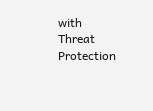with Threat Protection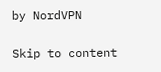by NordVPN

Skip to content